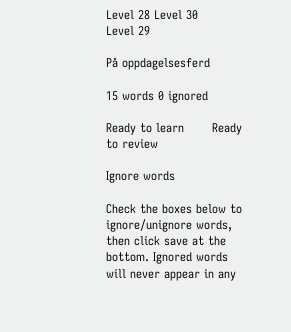Level 28 Level 30
Level 29

På oppdagelsesferd

15 words 0 ignored

Ready to learn       Ready to review

Ignore words

Check the boxes below to ignore/unignore words, then click save at the bottom. Ignored words will never appear in any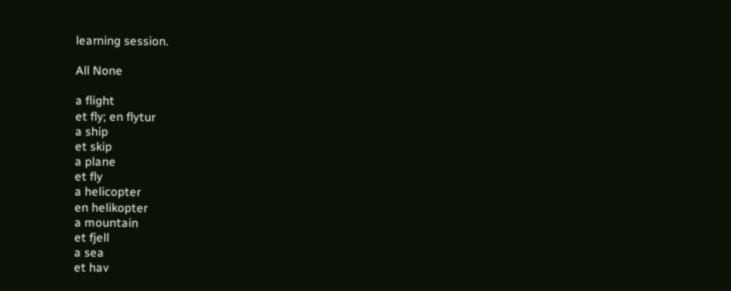learning session.

All None

a flight
et fly; en flytur
a ship
et skip
a plane
et fly
a helicopter
en helikopter
a mountain
et fjell
a sea
et hav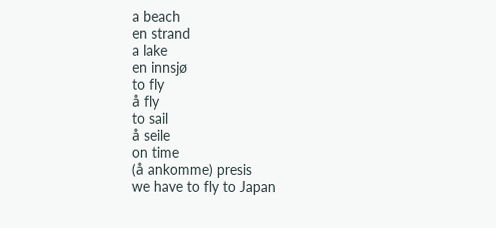a beach
en strand
a lake
en innsjø
to fly
å fly
to sail
å seile
on time
(å ankomme) presis
we have to fly to Japan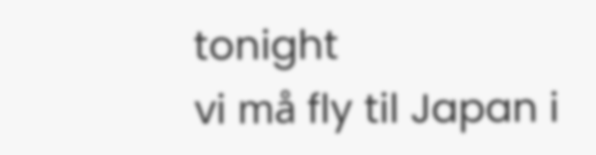tonight
vi må fly til Japan i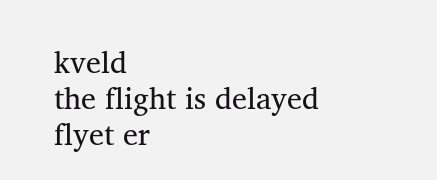kveld
the flight is delayed
flyet er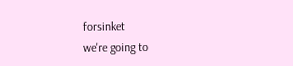forsinket
we're going to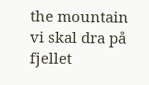the mountain
vi skal dra på fjellet